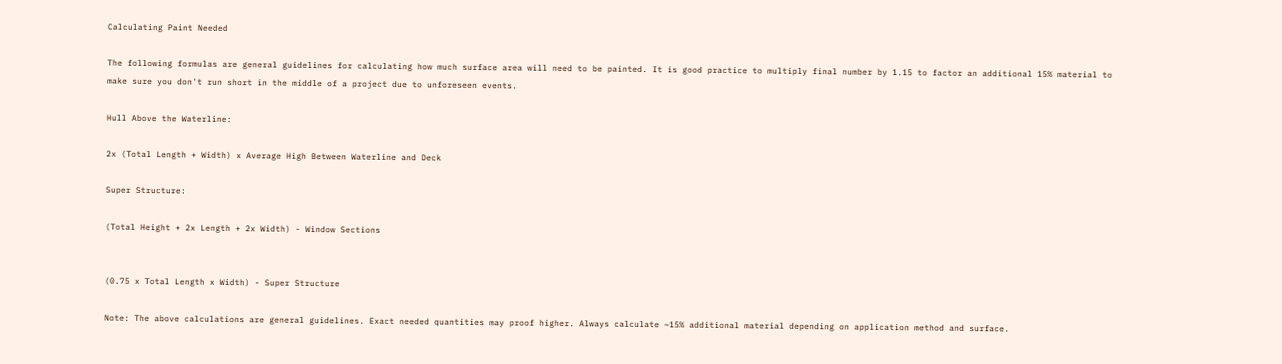Calculating Paint Needed

The following formulas are general guidelines for calculating how much surface area will need to be painted. It is good practice to multiply final number by 1.15 to factor an additional 15% material to make sure you don't run short in the middle of a project due to unforeseen events.

Hull Above the Waterline:

2x (Total Length + Width) x Average High Between Waterline and Deck

Super Structure:

(Total Height + 2x Length + 2x Width) - Window Sections


(0.75 x Total Length x Width) - Super Structure

Note: The above calculations are general guidelines. Exact needed quantities may proof higher. Always calculate ~15% additional material depending on application method and surface.